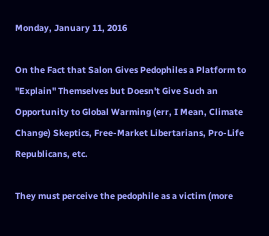Monday, January 11, 2016

On the Fact that Salon Gives Pedophiles a Platform to "Explain" Themselves but Doesn't Give Such an Opportunity to Global Warming (err, I Mean, Climate Change) Skeptics, Free-Market Libertarians, Pro-Life Republicans, etc.

They must perceive the pedophile as a victim (more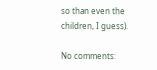so than even the children, I guess).

No comments: